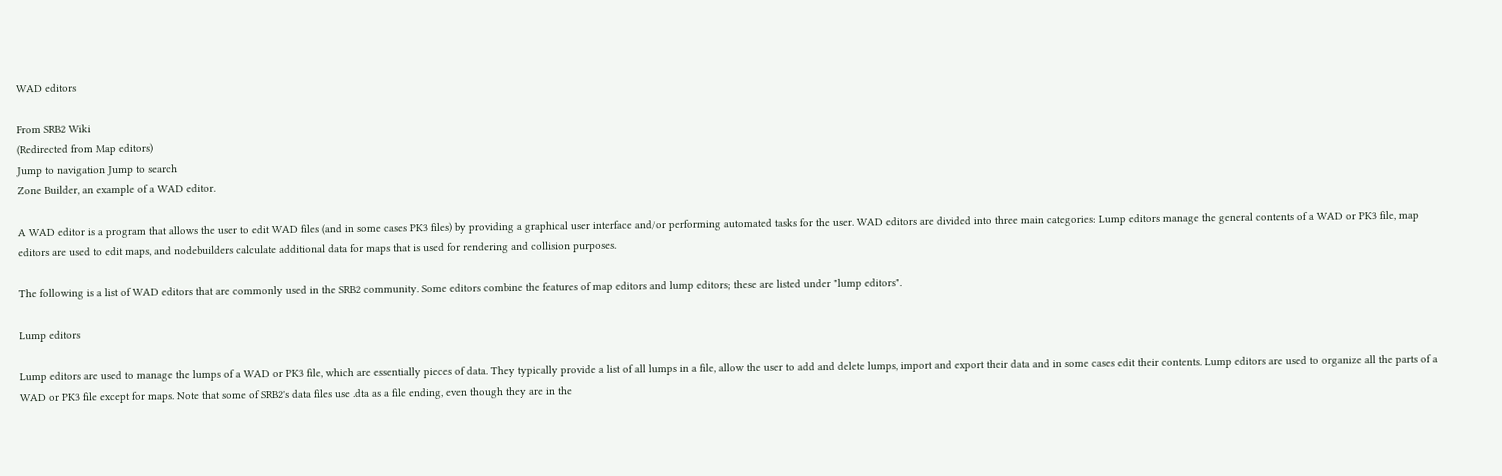WAD editors

From SRB2 Wiki
(Redirected from Map editors)
Jump to navigation Jump to search
Zone Builder, an example of a WAD editor.

A WAD editor is a program that allows the user to edit WAD files (and in some cases PK3 files) by providing a graphical user interface and/or performing automated tasks for the user. WAD editors are divided into three main categories: Lump editors manage the general contents of a WAD or PK3 file, map editors are used to edit maps, and nodebuilders calculate additional data for maps that is used for rendering and collision purposes.

The following is a list of WAD editors that are commonly used in the SRB2 community. Some editors combine the features of map editors and lump editors; these are listed under "lump editors".

Lump editors

Lump editors are used to manage the lumps of a WAD or PK3 file, which are essentially pieces of data. They typically provide a list of all lumps in a file, allow the user to add and delete lumps, import and export their data and in some cases edit their contents. Lump editors are used to organize all the parts of a WAD or PK3 file except for maps. Note that some of SRB2's data files use .dta as a file ending, even though they are in the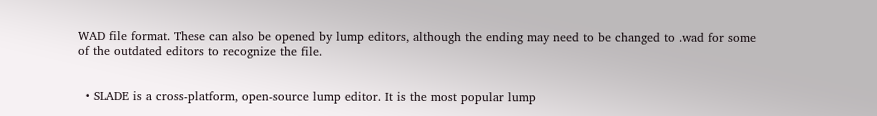WAD file format. These can also be opened by lump editors, although the ending may need to be changed to .wad for some of the outdated editors to recognize the file.


  • SLADE is a cross-platform, open-source lump editor. It is the most popular lump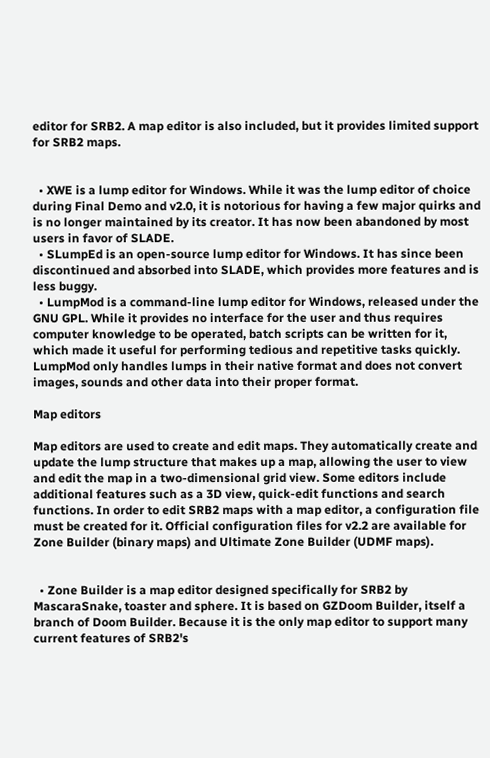editor for SRB2. A map editor is also included, but it provides limited support for SRB2 maps.


  • XWE is a lump editor for Windows. While it was the lump editor of choice during Final Demo and v2.0, it is notorious for having a few major quirks and is no longer maintained by its creator. It has now been abandoned by most users in favor of SLADE.
  • SLumpEd is an open-source lump editor for Windows. It has since been discontinued and absorbed into SLADE, which provides more features and is less buggy.
  • LumpMod is a command-line lump editor for Windows, released under the GNU GPL. While it provides no interface for the user and thus requires computer knowledge to be operated, batch scripts can be written for it, which made it useful for performing tedious and repetitive tasks quickly. LumpMod only handles lumps in their native format and does not convert images, sounds and other data into their proper format.

Map editors

Map editors are used to create and edit maps. They automatically create and update the lump structure that makes up a map, allowing the user to view and edit the map in a two-dimensional grid view. Some editors include additional features such as a 3D view, quick-edit functions and search functions. In order to edit SRB2 maps with a map editor, a configuration file must be created for it. Official configuration files for v2.2 are available for Zone Builder (binary maps) and Ultimate Zone Builder (UDMF maps).


  • Zone Builder is a map editor designed specifically for SRB2 by MascaraSnake, toaster and sphere. It is based on GZDoom Builder, itself a branch of Doom Builder. Because it is the only map editor to support many current features of SRB2's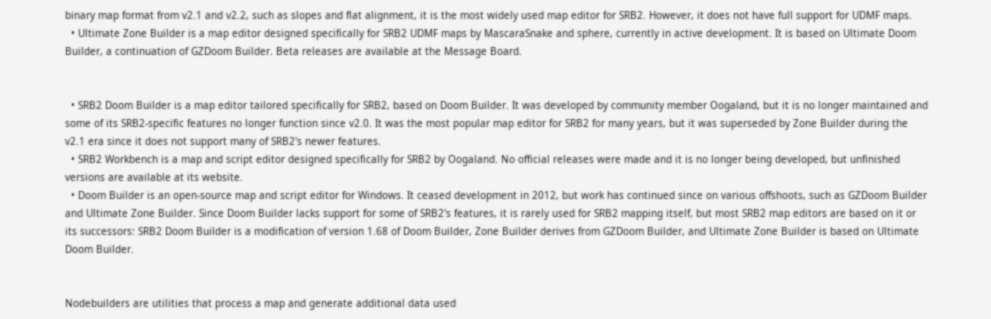binary map format from v2.1 and v2.2, such as slopes and flat alignment, it is the most widely used map editor for SRB2. However, it does not have full support for UDMF maps.
  • Ultimate Zone Builder is a map editor designed specifically for SRB2 UDMF maps by MascaraSnake and sphere, currently in active development. It is based on Ultimate Doom Builder, a continuation of GZDoom Builder. Beta releases are available at the Message Board.


  • SRB2 Doom Builder is a map editor tailored specifically for SRB2, based on Doom Builder. It was developed by community member Oogaland, but it is no longer maintained and some of its SRB2-specific features no longer function since v2.0. It was the most popular map editor for SRB2 for many years, but it was superseded by Zone Builder during the v2.1 era since it does not support many of SRB2's newer features.
  • SRB2 Workbench is a map and script editor designed specifically for SRB2 by Oogaland. No official releases were made and it is no longer being developed, but unfinished versions are available at its website.
  • Doom Builder is an open-source map and script editor for Windows. It ceased development in 2012, but work has continued since on various offshoots, such as GZDoom Builder and Ultimate Zone Builder. Since Doom Builder lacks support for some of SRB2's features, it is rarely used for SRB2 mapping itself, but most SRB2 map editors are based on it or its successors: SRB2 Doom Builder is a modification of version 1.68 of Doom Builder, Zone Builder derives from GZDoom Builder, and Ultimate Zone Builder is based on Ultimate Doom Builder.


Nodebuilders are utilities that process a map and generate additional data used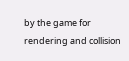by the game for rendering and collision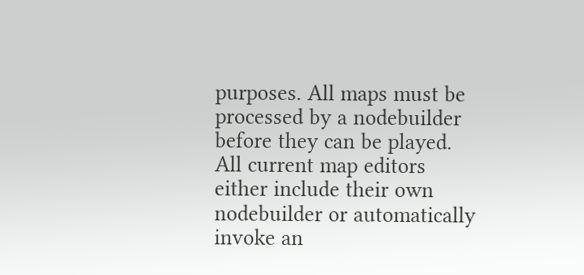purposes. All maps must be processed by a nodebuilder before they can be played. All current map editors either include their own nodebuilder or automatically invoke an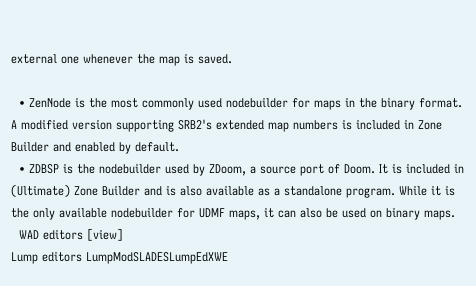external one whenever the map is saved.

  • ZenNode is the most commonly used nodebuilder for maps in the binary format. A modified version supporting SRB2's extended map numbers is included in Zone Builder and enabled by default.
  • ZDBSP is the nodebuilder used by ZDoom, a source port of Doom. It is included in (Ultimate) Zone Builder and is also available as a standalone program. While it is the only available nodebuilder for UDMF maps, it can also be used on binary maps.
  WAD editors [view]
Lump editors LumpModSLADESLumpEdXWE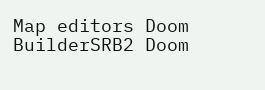Map editors Doom BuilderSRB2 Doom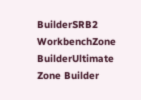BuilderSRB2 WorkbenchZone BuilderUltimate Zone Builder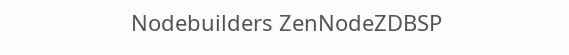Nodebuilders ZenNodeZDBSP